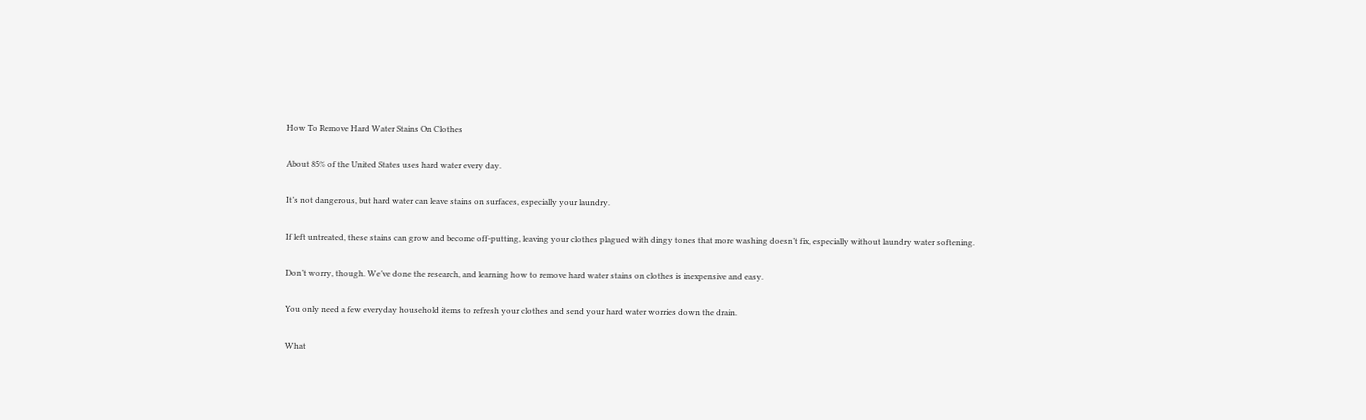How To Remove Hard Water Stains On Clothes

About 85% of the United States uses hard water every day.

It’s not dangerous, but hard water can leave stains on surfaces, especially your laundry.

If left untreated, these stains can grow and become off-putting, leaving your clothes plagued with dingy tones that more washing doesn’t fix, especially without laundry water softening.

Don’t worry, though. We’ve done the research, and learning how to remove hard water stains on clothes is inexpensive and easy.

You only need a few everyday household items to refresh your clothes and send your hard water worries down the drain.

What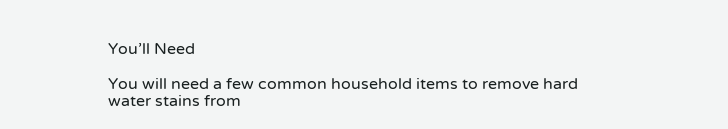You’ll Need

You will need a few common household items to remove hard water stains from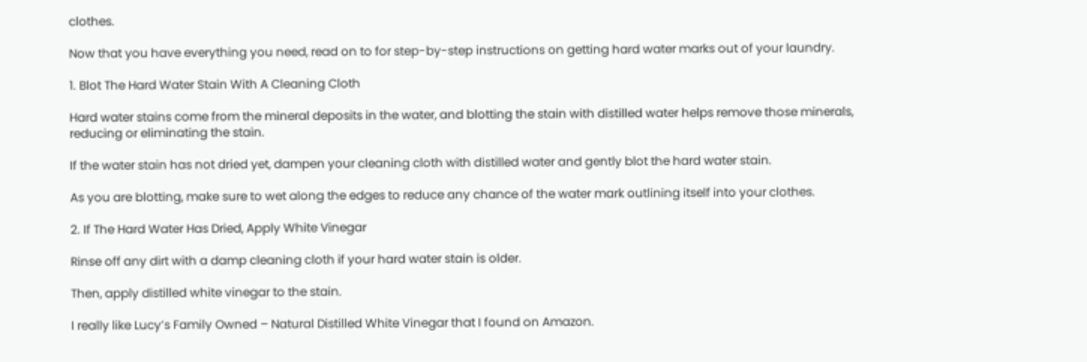clothes.

Now that you have everything you need, read on to for step-by-step instructions on getting hard water marks out of your laundry.

1. Blot The Hard Water Stain With A Cleaning Cloth

Hard water stains come from the mineral deposits in the water, and blotting the stain with distilled water helps remove those minerals, reducing or eliminating the stain.

If the water stain has not dried yet, dampen your cleaning cloth with distilled water and gently blot the hard water stain.

As you are blotting, make sure to wet along the edges to reduce any chance of the water mark outlining itself into your clothes.

2. If The Hard Water Has Dried, Apply White Vinegar

Rinse off any dirt with a damp cleaning cloth if your hard water stain is older.

Then, apply distilled white vinegar to the stain.

I really like Lucy’s Family Owned – Natural Distilled White Vinegar that I found on Amazon.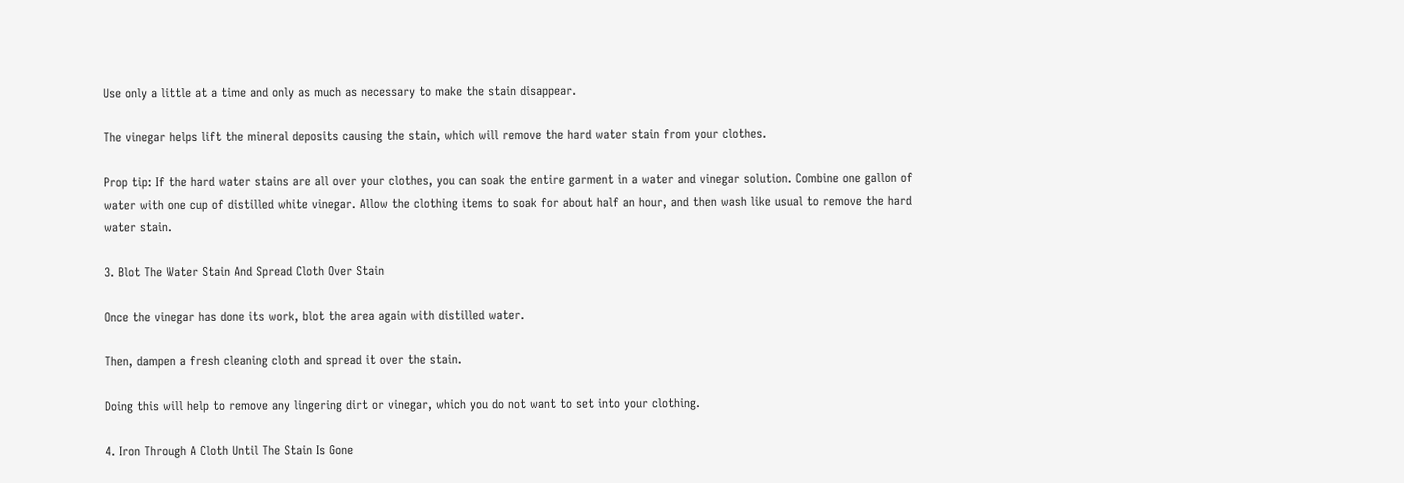Use only a little at a time and only as much as necessary to make the stain disappear.

The vinegar helps lift the mineral deposits causing the stain, which will remove the hard water stain from your clothes.

Prop tip: If the hard water stains are all over your clothes, you can soak the entire garment in a water and vinegar solution. Combine one gallon of water with one cup of distilled white vinegar. Allow the clothing items to soak for about half an hour, and then wash like usual to remove the hard water stain.

3. Blot The Water Stain And Spread Cloth Over Stain

Once the vinegar has done its work, blot the area again with distilled water.

Then, dampen a fresh cleaning cloth and spread it over the stain.

Doing this will help to remove any lingering dirt or vinegar, which you do not want to set into your clothing.

4. Iron Through A Cloth Until The Stain Is Gone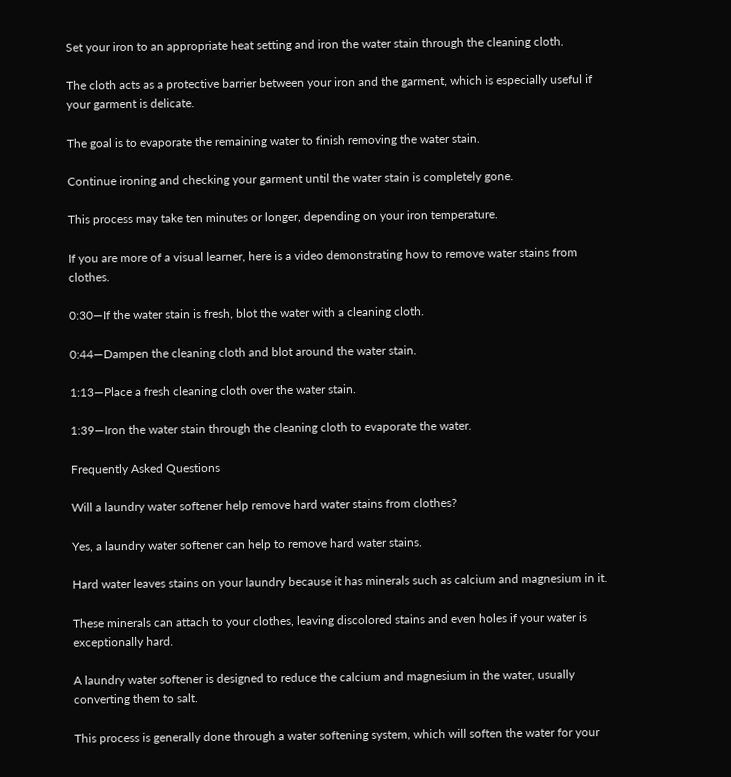Set your iron to an appropriate heat setting and iron the water stain through the cleaning cloth.

The cloth acts as a protective barrier between your iron and the garment, which is especially useful if your garment is delicate.

The goal is to evaporate the remaining water to finish removing the water stain.

Continue ironing and checking your garment until the water stain is completely gone.

This process may take ten minutes or longer, depending on your iron temperature.

If you are more of a visual learner, here is a video demonstrating how to remove water stains from clothes.

0:30—If the water stain is fresh, blot the water with a cleaning cloth.

0:44—Dampen the cleaning cloth and blot around the water stain.

1:13—Place a fresh cleaning cloth over the water stain.

1:39—Iron the water stain through the cleaning cloth to evaporate the water.

Frequently Asked Questions

Will a laundry water softener help remove hard water stains from clothes?

Yes, a laundry water softener can help to remove hard water stains.

Hard water leaves stains on your laundry because it has minerals such as calcium and magnesium in it.

These minerals can attach to your clothes, leaving discolored stains and even holes if your water is exceptionally hard.

A laundry water softener is designed to reduce the calcium and magnesium in the water, usually converting them to salt.

This process is generally done through a water softening system, which will soften the water for your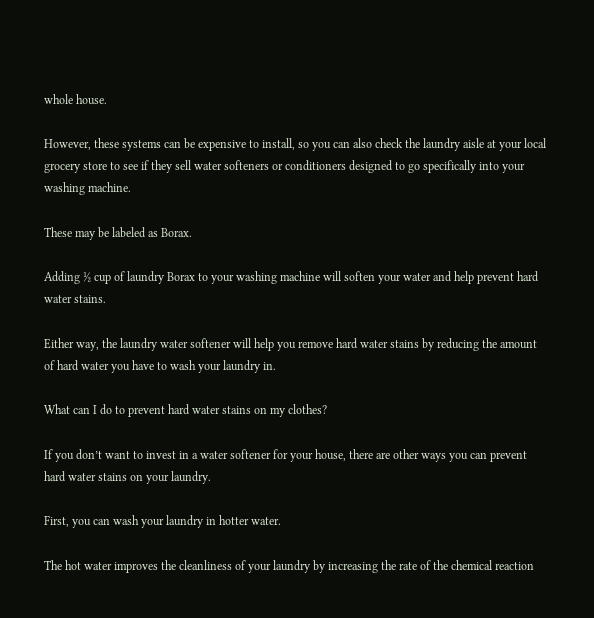whole house.

However, these systems can be expensive to install, so you can also check the laundry aisle at your local grocery store to see if they sell water softeners or conditioners designed to go specifically into your washing machine.

These may be labeled as Borax.

Adding ½ cup of laundry Borax to your washing machine will soften your water and help prevent hard water stains.

Either way, the laundry water softener will help you remove hard water stains by reducing the amount of hard water you have to wash your laundry in.

What can I do to prevent hard water stains on my clothes?

If you don’t want to invest in a water softener for your house, there are other ways you can prevent hard water stains on your laundry.

First, you can wash your laundry in hotter water.

The hot water improves the cleanliness of your laundry by increasing the rate of the chemical reaction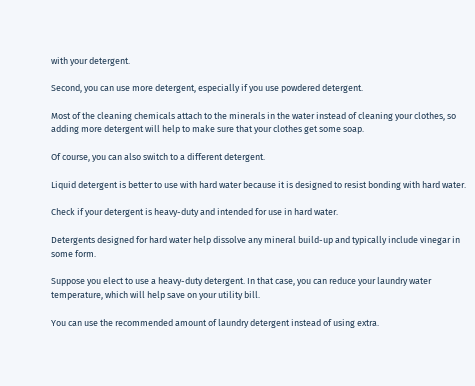with your detergent.

Second, you can use more detergent, especially if you use powdered detergent.

Most of the cleaning chemicals attach to the minerals in the water instead of cleaning your clothes, so adding more detergent will help to make sure that your clothes get some soap.

Of course, you can also switch to a different detergent.

Liquid detergent is better to use with hard water because it is designed to resist bonding with hard water.

Check if your detergent is heavy-duty and intended for use in hard water.

Detergents designed for hard water help dissolve any mineral build-up and typically include vinegar in some form.

Suppose you elect to use a heavy-duty detergent. In that case, you can reduce your laundry water temperature, which will help save on your utility bill.

You can use the recommended amount of laundry detergent instead of using extra.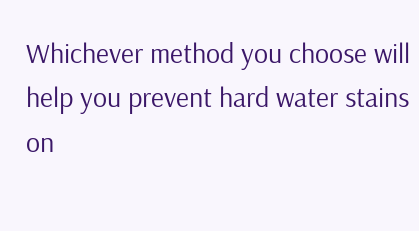Whichever method you choose will help you prevent hard water stains on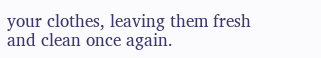your clothes, leaving them fresh and clean once again.